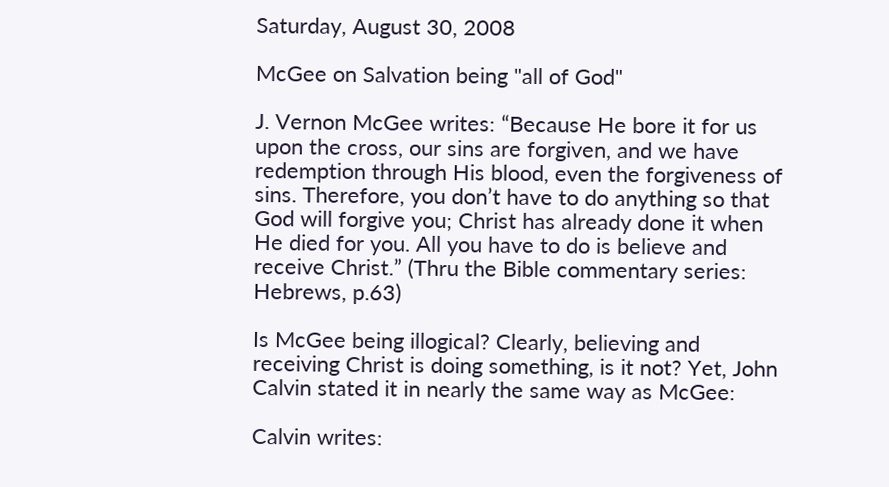Saturday, August 30, 2008

McGee on Salvation being "all of God"

J. Vernon McGee writes: “Because He bore it for us upon the cross, our sins are forgiven, and we have redemption through His blood, even the forgiveness of sins. Therefore, you don’t have to do anything so that God will forgive you; Christ has already done it when He died for you. All you have to do is believe and receive Christ.” (Thru the Bible commentary series: Hebrews, p.63)

Is McGee being illogical? Clearly, believing and receiving Christ is doing something, is it not? Yet, John Calvin stated it in nearly the same way as McGee:

Calvin writes: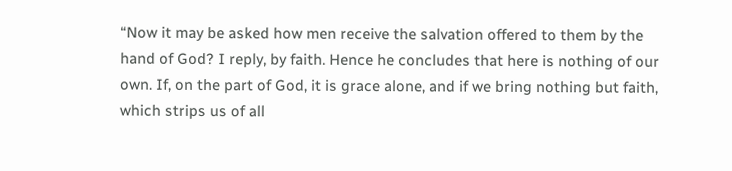“Now it may be asked how men receive the salvation offered to them by the hand of God? I reply, by faith. Hence he concludes that here is nothing of our own. If, on the part of God, it is grace alone, and if we bring nothing but faith, which strips us of all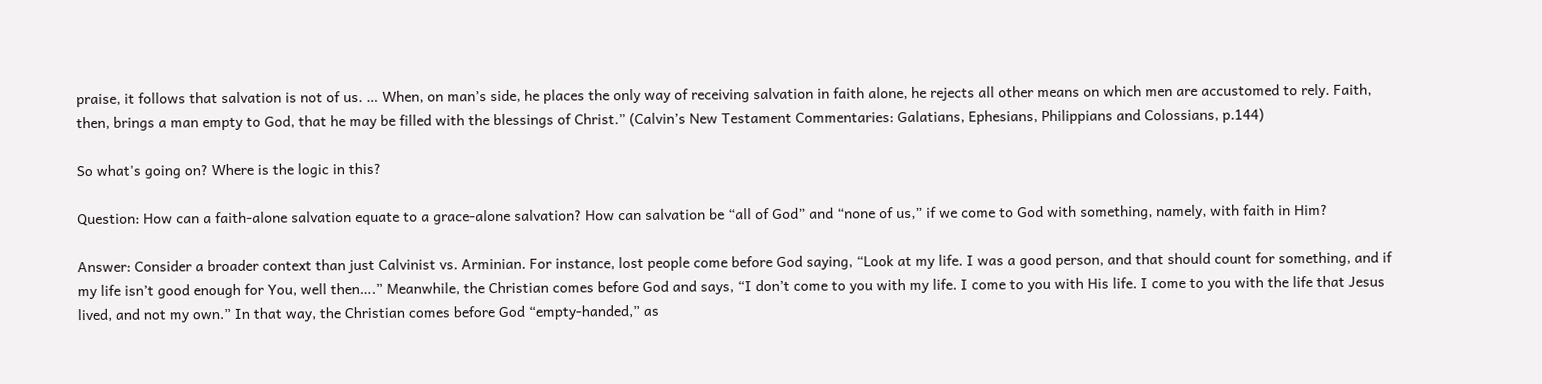praise, it follows that salvation is not of us. … When, on man’s side, he places the only way of receiving salvation in faith alone, he rejects all other means on which men are accustomed to rely. Faith, then, brings a man empty to God, that he may be filled with the blessings of Christ.” (Calvin’s New Testament Commentaries: Galatians, Ephesians, Philippians and Colossians, p.144)

So what's going on? Where is the logic in this?

Question: How can a faith-alone salvation equate to a grace-alone salvation? How can salvation be “all of God” and “none of us,” if we come to God with something, namely, with faith in Him?

Answer: Consider a broader context than just Calvinist vs. Arminian. For instance, lost people come before God saying, “Look at my life. I was a good person, and that should count for something, and if my life isn’t good enough for You, well then….” Meanwhile, the Christian comes before God and says, “I don’t come to you with my life. I come to you with His life. I come to you with the life that Jesus lived, and not my own.” In that way, the Christian comes before God “empty-handed,” as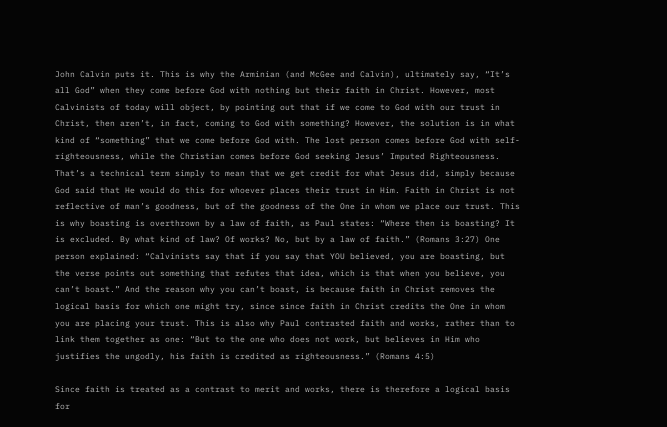John Calvin puts it. This is why the Arminian (and McGee and Calvin), ultimately say, “It’s all God” when they come before God with nothing but their faith in Christ. However, most Calvinists of today will object, by pointing out that if we come to God with our trust in Christ, then aren’t, in fact, coming to God with something? However, the solution is in what kind of “something” that we come before God with. The lost person comes before God with self-righteousness, while the Christian comes before God seeking Jesus’ Imputed Righteousness. That’s a technical term simply to mean that we get credit for what Jesus did, simply because God said that He would do this for whoever places their trust in Him. Faith in Christ is not reflective of man’s goodness, but of the goodness of the One in whom we place our trust. This is why boasting is overthrown by a law of faith, as Paul states: “Where then is boasting? It is excluded. By what kind of law? Of works? No, but by a law of faith.” (Romans 3:27) One person explained: “Calvinists say that if you say that YOU believed, you are boasting, but the verse points out something that refutes that idea, which is that when you believe, you can’t boast.” And the reason why you can’t boast, is because faith in Christ removes the logical basis for which one might try, since since faith in Christ credits the One in whom you are placing your trust. This is also why Paul contrasted faith and works, rather than to link them together as one: “But to the one who does not work, but believes in Him who justifies the ungodly, his faith is credited as righteousness.” (Romans 4:5)

Since faith is treated as a contrast to merit and works, there is therefore a logical basis for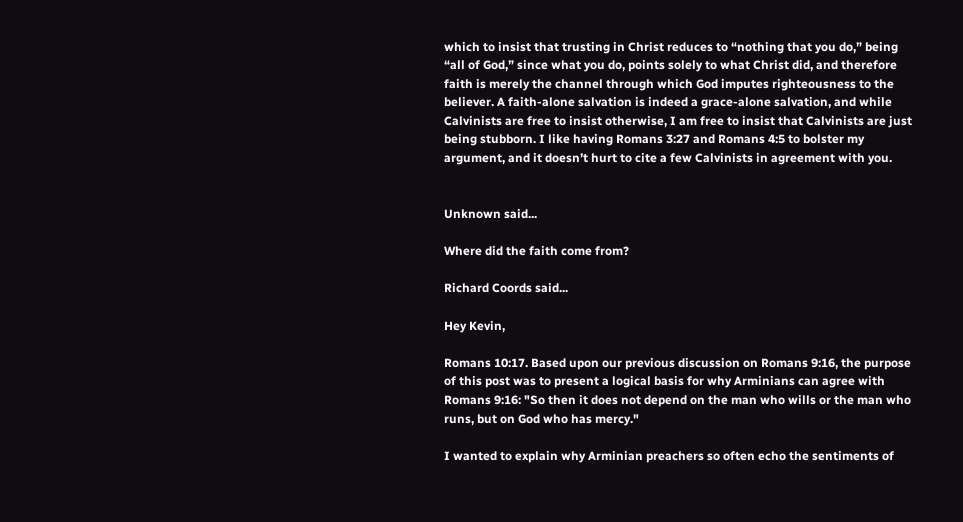which to insist that trusting in Christ reduces to “nothing that you do,” being “all of God,” since what you do, points solely to what Christ did, and therefore faith is merely the channel through which God imputes righteousness to the believer. A faith-alone salvation is indeed a grace-alone salvation, and while Calvinists are free to insist otherwise, I am free to insist that Calvinists are just being stubborn. I like having Romans 3:27 and Romans 4:5 to bolster my argument, and it doesn’t hurt to cite a few Calvinists in agreement with you.


Unknown said...

Where did the faith come from?

Richard Coords said...

Hey Kevin,

Romans 10:17. Based upon our previous discussion on Romans 9:16, the purpose of this post was to present a logical basis for why Arminians can agree with Romans 9:16: "So then it does not depend on the man who wills or the man who runs, but on God who has mercy."

I wanted to explain why Arminian preachers so often echo the sentiments of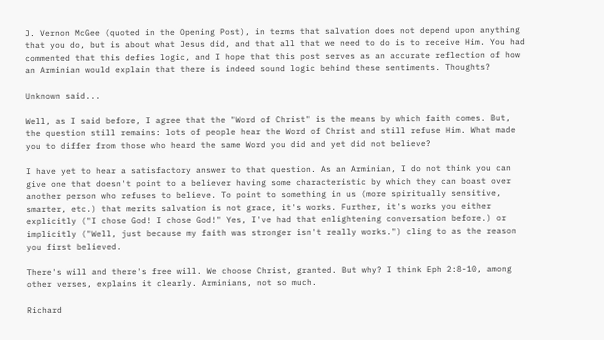J. Vernon McGee (quoted in the Opening Post), in terms that salvation does not depend upon anything that you do, but is about what Jesus did, and that all that we need to do is to receive Him. You had commented that this defies logic, and I hope that this post serves as an accurate reflection of how an Arminian would explain that there is indeed sound logic behind these sentiments. Thoughts?

Unknown said...

Well, as I said before, I agree that the "Word of Christ" is the means by which faith comes. But, the question still remains: lots of people hear the Word of Christ and still refuse Him. What made you to differ from those who heard the same Word you did and yet did not believe?

I have yet to hear a satisfactory answer to that question. As an Arminian, I do not think you can give one that doesn't point to a believer having some characteristic by which they can boast over another person who refuses to believe. To point to something in us (more spiritually sensitive, smarter, etc.) that merits salvation is not grace, it's works. Further, it's works you either explicitly ("I chose God! I chose God!" Yes, I've had that enlightening conversation before.) or implicitly ("Well, just because my faith was stronger isn't really works.") cling to as the reason you first believed.

There's will and there's free will. We choose Christ, granted. But why? I think Eph 2:8-10, among other verses, explains it clearly. Arminians, not so much.

Richard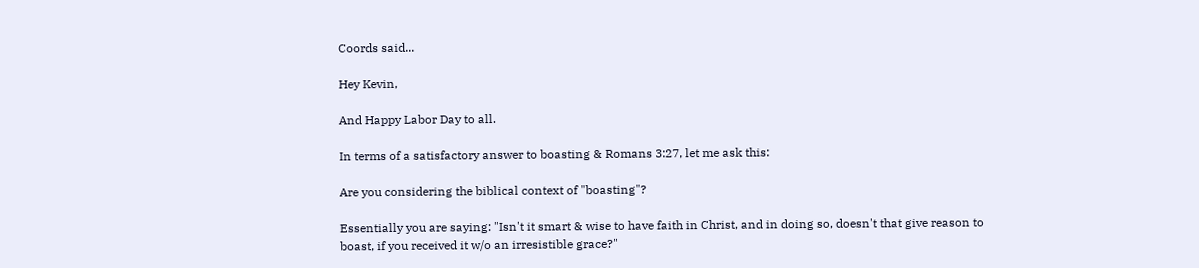Coords said...

Hey Kevin,

And Happy Labor Day to all.

In terms of a satisfactory answer to boasting & Romans 3:27, let me ask this:

Are you considering the biblical context of "boasting"?

Essentially you are saying: "Isn't it smart & wise to have faith in Christ, and in doing so, doesn't that give reason to boast, if you received it w/o an irresistible grace?"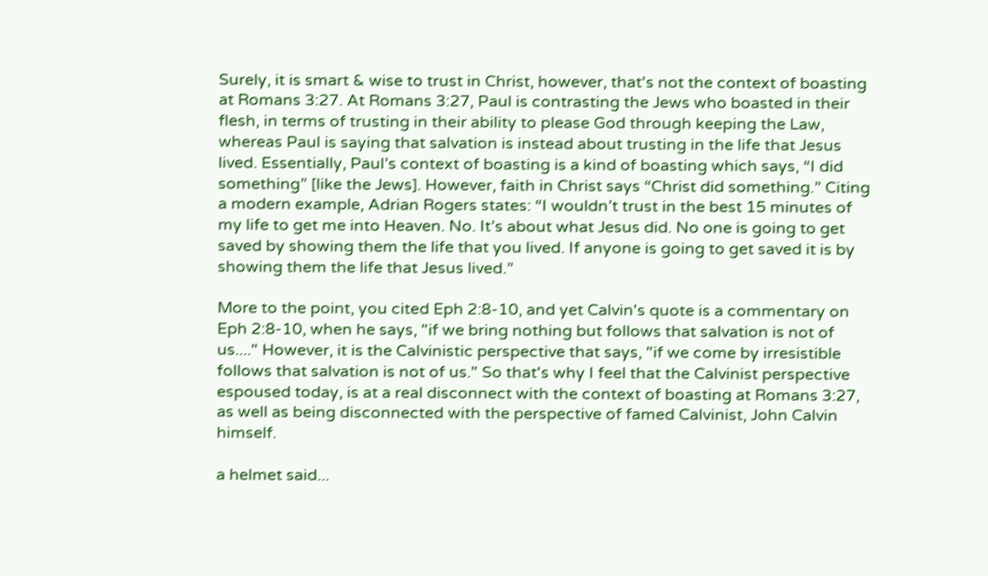Surely, it is smart & wise to trust in Christ, however, that's not the context of boasting at Romans 3:27. At Romans 3:27, Paul is contrasting the Jews who boasted in their flesh, in terms of trusting in their ability to please God through keeping the Law, whereas Paul is saying that salvation is instead about trusting in the life that Jesus lived. Essentially, Paul’s context of boasting is a kind of boasting which says, “I did something” [like the Jews]. However, faith in Christ says “Christ did something.” Citing a modern example, Adrian Rogers states: “I wouldn’t trust in the best 15 minutes of my life to get me into Heaven. No. It’s about what Jesus did. No one is going to get saved by showing them the life that you lived. If anyone is going to get saved it is by showing them the life that Jesus lived.”

More to the point, you cited Eph 2:8-10, and yet Calvin's quote is a commentary on Eph 2:8-10, when he says, "if we bring nothing but follows that salvation is not of us...." However, it is the Calvinistic perspective that says, "if we come by irresistible follows that salvation is not of us." So that's why I feel that the Calvinist perspective espoused today, is at a real disconnect with the context of boasting at Romans 3:27, as well as being disconnected with the perspective of famed Calvinist, John Calvin himself.

a helmet said...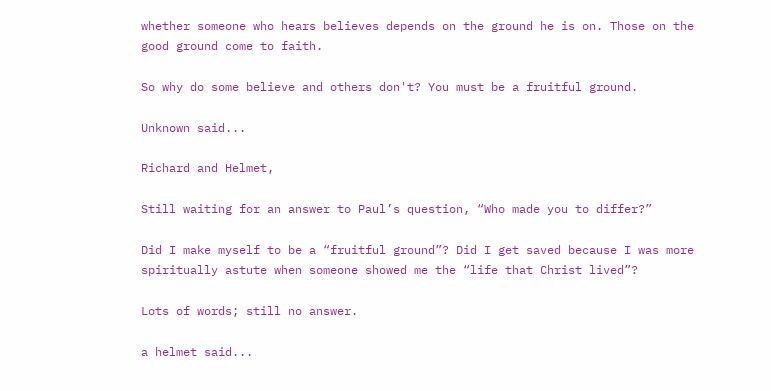whether someone who hears believes depends on the ground he is on. Those on the good ground come to faith.

So why do some believe and others don't? You must be a fruitful ground.

Unknown said...

Richard and Helmet,

Still waiting for an answer to Paul’s question, “Who made you to differ?”

Did I make myself to be a “fruitful ground”? Did I get saved because I was more spiritually astute when someone showed me the “life that Christ lived”?

Lots of words; still no answer.

a helmet said...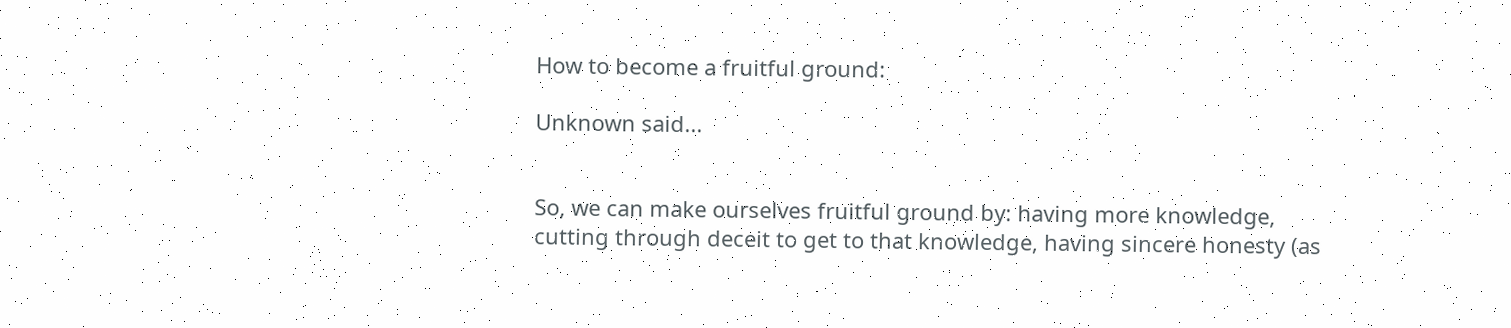How to become a fruitful ground:

Unknown said...


So, we can make ourselves fruitful ground by: having more knowledge, cutting through deceit to get to that knowledge, having sincere honesty (as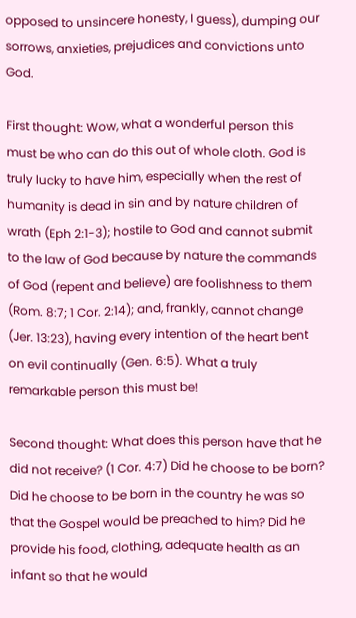opposed to unsincere honesty, I guess), dumping our sorrows, anxieties, prejudices and convictions unto God.

First thought: Wow, what a wonderful person this must be who can do this out of whole cloth. God is truly lucky to have him, especially when the rest of humanity is dead in sin and by nature children of wrath (Eph 2:1-3); hostile to God and cannot submit to the law of God because by nature the commands of God (repent and believe) are foolishness to them (Rom. 8:7; 1 Cor. 2:14); and, frankly, cannot change (Jer. 13:23), having every intention of the heart bent on evil continually (Gen. 6:5). What a truly remarkable person this must be!

Second thought: What does this person have that he did not receive? (1 Cor. 4:7) Did he choose to be born? Did he choose to be born in the country he was so that the Gospel would be preached to him? Did he provide his food, clothing, adequate health as an infant so that he would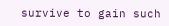survive to gain such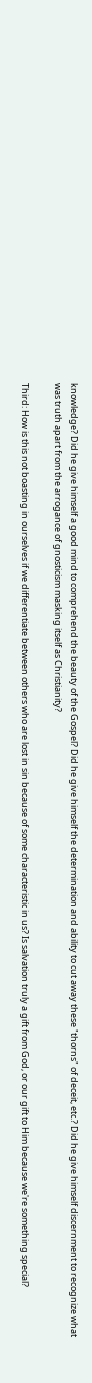knowledge? Did he give himself a good mind to comprehend the beauty of the Gospel? Did he give himself the determination and ability to cut away these "thorns" of deceit, etc.? Did he give himself discernment to recognize what was truth apart from the arrogance of gnosticism masking itself as Christianity?

Third: How is this not boasting in ourselves if we differentiate between others who are lost in sin because of some characteristic in us? Is salvation truly a gift from God, or our gift to Him because we're something special?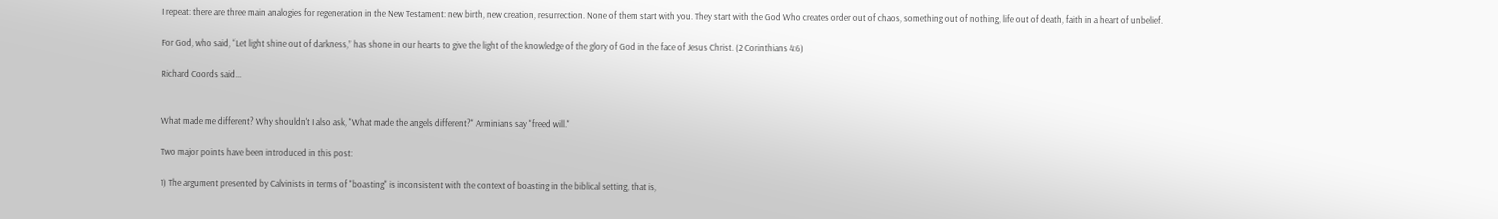I repeat: there are three main analogies for regeneration in the New Testament: new birth, new creation, resurrection. None of them start with you. They start with the God Who creates order out of chaos, something out of nothing, life out of death, faith in a heart of unbelief.

For God, who said, “Let light shine out of darkness,” has shone in our hearts to give the light of the knowledge of the glory of God in the face of Jesus Christ. (2 Corinthians 4:6)

Richard Coords said...


What made me different? Why shouldn't I also ask, "What made the angels different?" Arminians say "freed will."

Two major points have been introduced in this post:

1) The argument presented by Calvinists in terms of "boasting" is inconsistent with the context of boasting in the biblical setting, that is,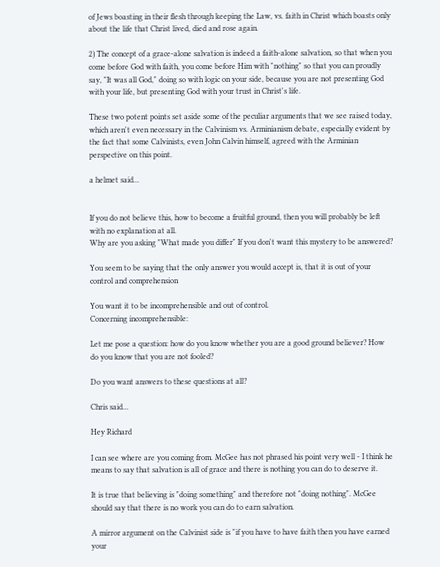of Jews boasting in their flesh through keeping the Law, vs. faith in Christ which boasts only about the life that Christ lived, died and rose again.

2) The concept of a grace-alone salvation is indeed a faith-alone salvation, so that when you come before God with faith, you come before Him with "nothing" so that you can proudly say, "It was all God," doing so with logic on your side, because you are not presenting God with your life, but presenting God with your trust in Christ's life.

These two potent points set aside some of the peculiar arguments that we see raised today, which aren't even necessary in the Calvinism vs. Arminianism debate, especially evident by the fact that some Calvinists, even John Calvin himself, agreed with the Arminian perspective on this point.

a helmet said...


If you do not believe this, how to become a fruitful ground, then you will probably be left with no explanation at all.
Why are you asking "What made you differ" If you don't want this mystery to be answered?

You seem to be saying that the only answer you would accept is, that it is out of your control and comprehension

You want it to be incomprehensible and out of control.
Concerning incomprehensible:

Let me pose a question: how do you know whether you are a good ground believer? How do you know that you are not fooled?

Do you want answers to these questions at all?

Chris said...

Hey Richard

I can see where are you coming from. McGee has not phrased his point very well - I think he means to say that salvation is all of grace and there is nothing you can do to deserve it.

It is true that believing is "doing something" and therefore not "doing nothing". McGee should say that there is no work you can do to earn salvation.

A mirror argument on the Calvinist side is "if you have to have faith then you have earned your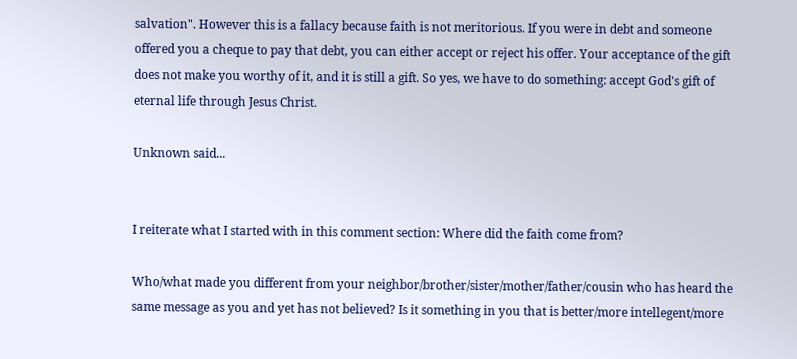salvation". However this is a fallacy because faith is not meritorious. If you were in debt and someone offered you a cheque to pay that debt, you can either accept or reject his offer. Your acceptance of the gift does not make you worthy of it, and it is still a gift. So yes, we have to do something: accept God's gift of eternal life through Jesus Christ.

Unknown said...


I reiterate what I started with in this comment section: Where did the faith come from?

Who/what made you different from your neighbor/brother/sister/mother/father/cousin who has heard the same message as you and yet has not believed? Is it something in you that is better/more intellegent/more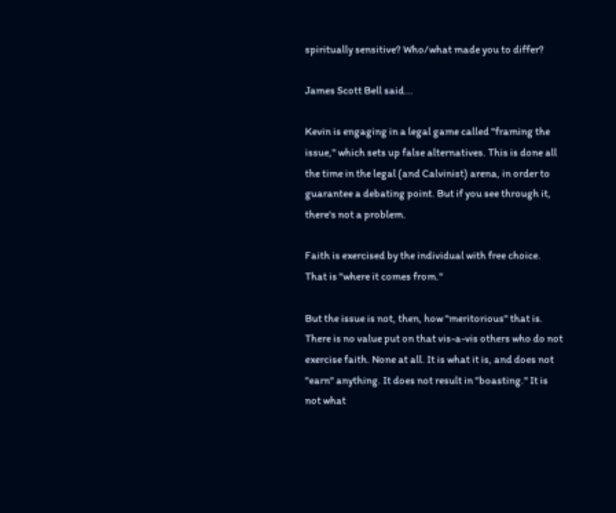spiritually sensitive? Who/what made you to differ?

James Scott Bell said...

Kevin is engaging in a legal game called "framing the issue," which sets up false alternatives. This is done all the time in the legal (and Calvinist) arena, in order to guarantee a debating point. But if you see through it, there's not a problem.

Faith is exercised by the individual with free choice. That is "where it comes from."

But the issue is not, then, how "meritorious" that is. There is no value put on that vis-a-vis others who do not exercise faith. None at all. It is what it is, and does not "earn" anything. It does not result in "boasting." It is not what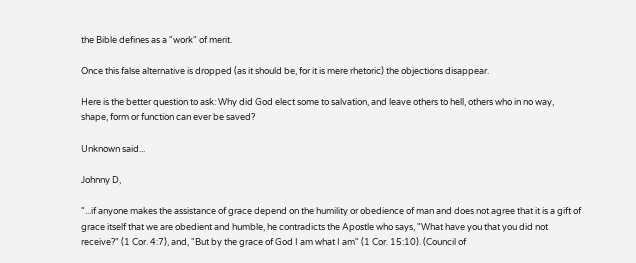the Bible defines as a "work" of merit.

Once this false alternative is dropped (as it should be, for it is mere rhetoric) the objections disappear.

Here is the better question to ask: Why did God elect some to salvation, and leave others to hell, others who in no way, shape, form or function can ever be saved?

Unknown said...

Johnny D,

"...if anyone makes the assistance of grace depend on the humility or obedience of man and does not agree that it is a gift of grace itself that we are obedient and humble, he contradicts the Apostle who says, "What have you that you did not receive?" (1 Cor. 4:7), and, "But by the grace of God I am what I am" (1 Cor. 15:10). (Council of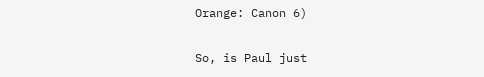Orange: Canon 6)

So, is Paul just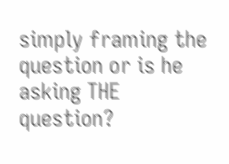simply framing the question or is he asking THE question?